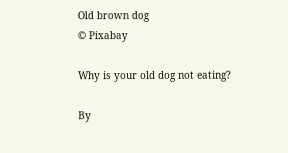Old brown dog
© Pixabay

Why is your old dog not eating?

By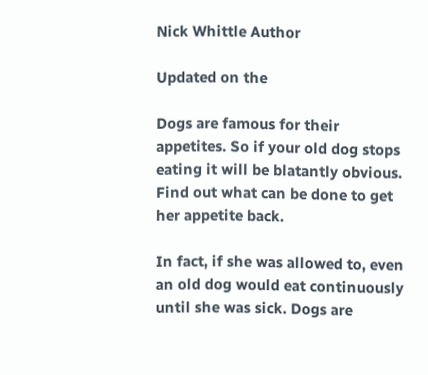Nick Whittle Author

Updated on the

Dogs are famous for their appetites. So if your old dog stops eating it will be blatantly obvious. Find out what can be done to get her appetite back.

In fact, if she was allowed to, even an old dog would eat continuously until she was sick. Dogs are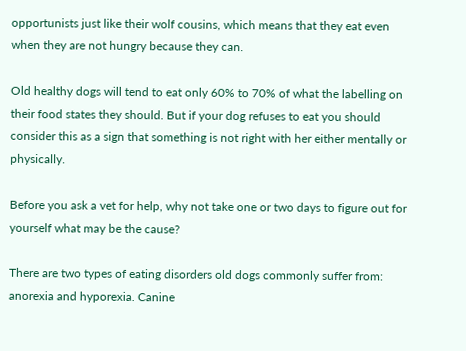opportunists just like their wolf cousins, which means that they eat even when they are not hungry because they can.

Old healthy dogs will tend to eat only 60% to 70% of what the labelling on their food states they should. But if your dog refuses to eat you should consider this as a sign that something is not right with her either mentally or physically.

Before you ask a vet for help, why not take one or two days to figure out for yourself what may be the cause?

There are two types of eating disorders old dogs commonly suffer from: anorexia and hyporexia. Canine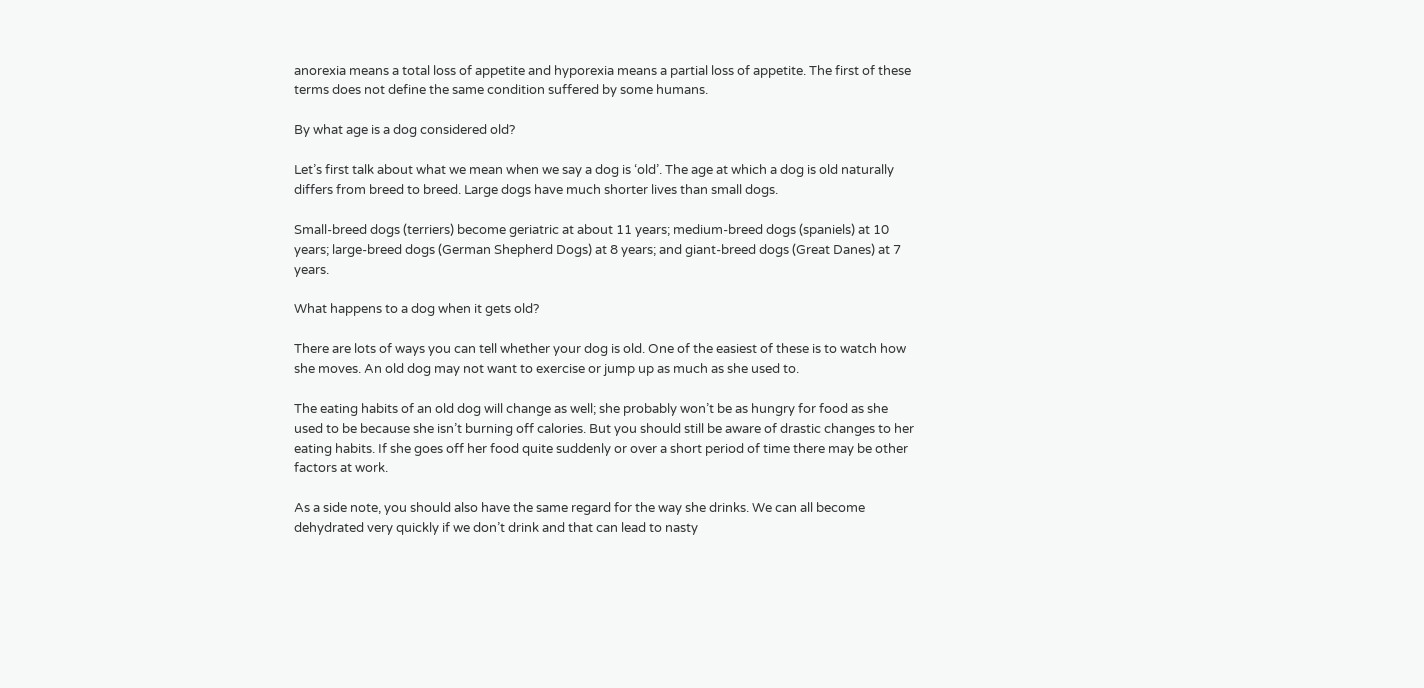anorexia means a total loss of appetite and hyporexia means a partial loss of appetite. The first of these terms does not define the same condition suffered by some humans.

By what age is a dog considered old?

Let’s first talk about what we mean when we say a dog is ‘old’. The age at which a dog is old naturally differs from breed to breed. Large dogs have much shorter lives than small dogs.

Small-breed dogs (terriers) become geriatric at about 11 years; medium-breed dogs (spaniels) at 10 years; large-breed dogs (German Shepherd Dogs) at 8 years; and giant-breed dogs (Great Danes) at 7 years.

What happens to a dog when it gets old?

There are lots of ways you can tell whether your dog is old. One of the easiest of these is to watch how she moves. An old dog may not want to exercise or jump up as much as she used to.

The eating habits of an old dog will change as well; she probably won’t be as hungry for food as she used to be because she isn’t burning off calories. But you should still be aware of drastic changes to her eating habits. If she goes off her food quite suddenly or over a short period of time there may be other factors at work.

As a side note, you should also have the same regard for the way she drinks. We can all become dehydrated very quickly if we don’t drink and that can lead to nasty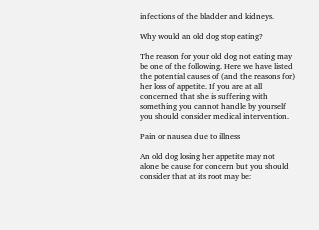infections of the bladder and kidneys.

Why would an old dog stop eating?

The reason for your old dog not eating may be one of the following. Here we have listed the potential causes of (and the reasons for) her loss of appetite. If you are at all concerned that she is suffering with something you cannot handle by yourself you should consider medical intervention.

Pain or nausea due to illness

An old dog losing her appetite may not alone be cause for concern but you should consider that at its root may be: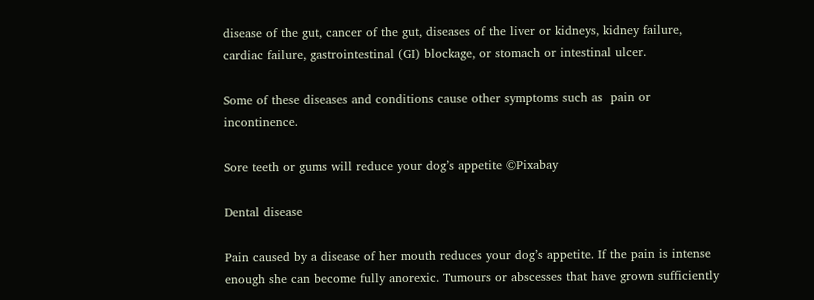disease of the gut, cancer of the gut, diseases of the liver or kidneys, kidney failure, cardiac failure, gastrointestinal (GI) blockage, or stomach or intestinal ulcer.

Some of these diseases and conditions cause other symptoms such as  pain or incontinence.

Sore teeth or gums will reduce your dog’s appetite ©Pixabay

Dental disease

Pain caused by a disease of her mouth reduces your dog’s appetite. If the pain is intense enough she can become fully anorexic. Tumours or abscesses that have grown sufficiently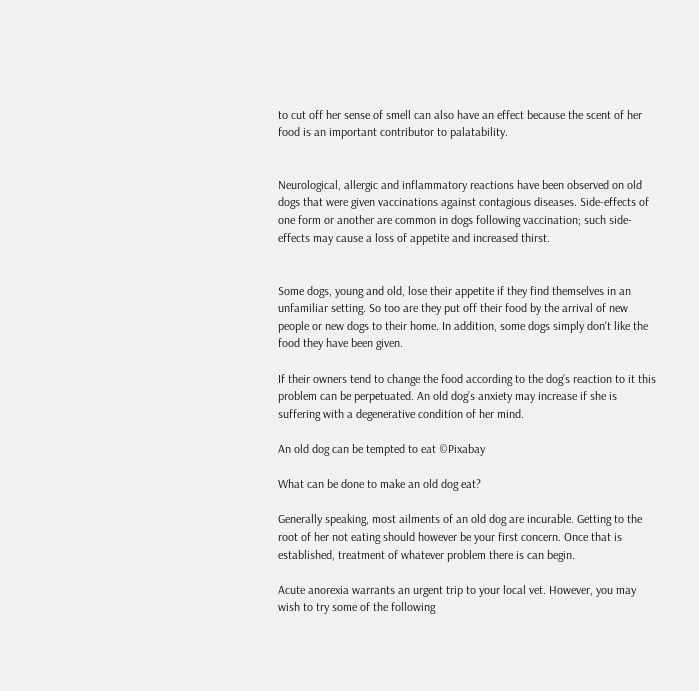to cut off her sense of smell can also have an effect because the scent of her food is an important contributor to palatability.


Neurological, allergic and inflammatory reactions have been observed on old dogs that were given vaccinations against contagious diseases. Side-effects of one form or another are common in dogs following vaccination; such side-effects may cause a loss of appetite and increased thirst.


Some dogs, young and old, lose their appetite if they find themselves in an unfamiliar setting. So too are they put off their food by the arrival of new people or new dogs to their home. In addition, some dogs simply don't like the food they have been given.

If their owners tend to change the food according to the dog’s reaction to it this problem can be perpetuated. An old dog’s anxiety may increase if she is suffering with a degenerative condition of her mind.

An old dog can be tempted to eat ©Pixabay

What can be done to make an old dog eat?

Generally speaking, most ailments of an old dog are incurable. Getting to the root of her not eating should however be your first concern. Once that is established, treatment of whatever problem there is can begin.

Acute anorexia warrants an urgent trip to your local vet. However, you may wish to try some of the following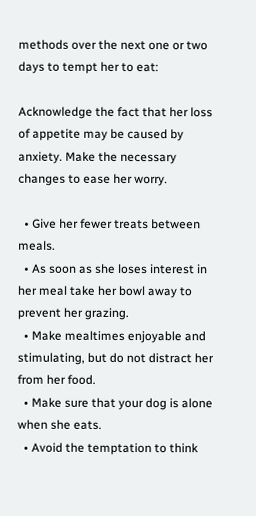methods over the next one or two days to tempt her to eat:

Acknowledge the fact that her loss of appetite may be caused by anxiety. Make the necessary changes to ease her worry.

  • Give her fewer treats between meals.
  • As soon as she loses interest in her meal take her bowl away to prevent her grazing.
  • Make mealtimes enjoyable and stimulating, but do not distract her from her food.
  • Make sure that your dog is alone when she eats.
  • Avoid the temptation to think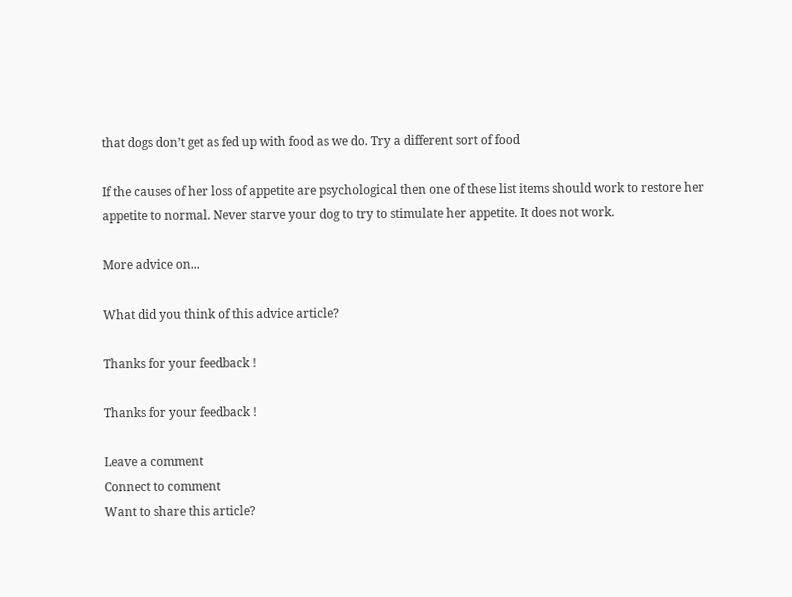that dogs don’t get as fed up with food as we do. Try a different sort of food

If the causes of her loss of appetite are psychological then one of these list items should work to restore her appetite to normal. Never starve your dog to try to stimulate her appetite. It does not work.

More advice on...

What did you think of this advice article?

Thanks for your feedback !

Thanks for your feedback !

Leave a comment
Connect to comment
Want to share this article?